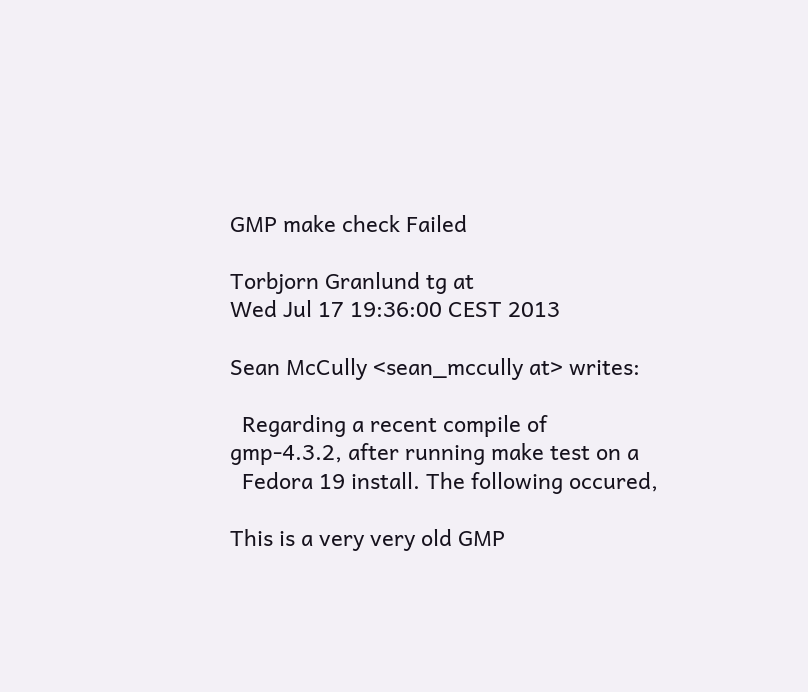GMP make check Failed

Torbjorn Granlund tg at
Wed Jul 17 19:36:00 CEST 2013

Sean McCully <sean_mccully at> writes:

  Regarding a recent compile of gmp-4.3.2, after running make test on a
  Fedora 19 install. The following occured,

This is a very very old GMP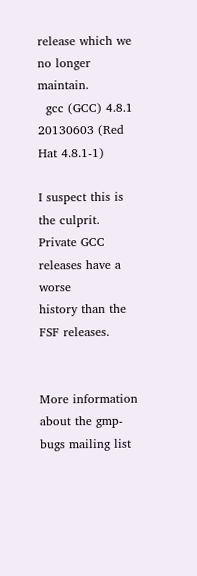release which we no longer maintain.
  gcc (GCC) 4.8.1 20130603 (Red Hat 4.8.1-1)

I suspect this is the culprit.  Private GCC releases have a worse
history than the FSF releases.


More information about the gmp-bugs mailing list